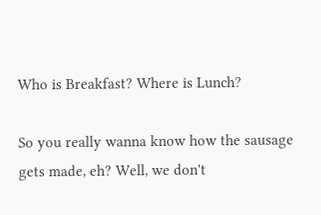Who is Breakfast? Where is Lunch?

So you really wanna know how the sausage gets made, eh? Well, we don't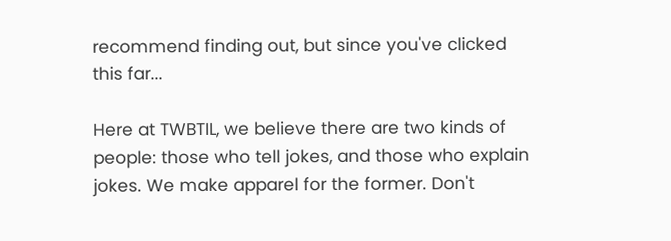recommend finding out, but since you've clicked this far...

Here at TWBTIL, we believe there are two kinds of people: those who tell jokes, and those who explain jokes. We make apparel for the former. Don't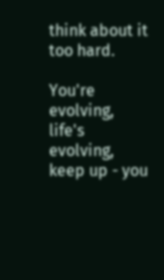think about it too hard.

You're evolving, life's evolving, keep up - you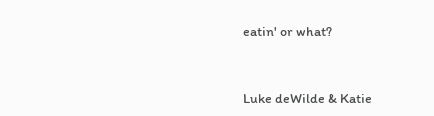eatin' or what?


Luke deWilde & Katie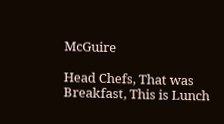McGuire

Head Chefs, That was Breakfast, This is Lunch